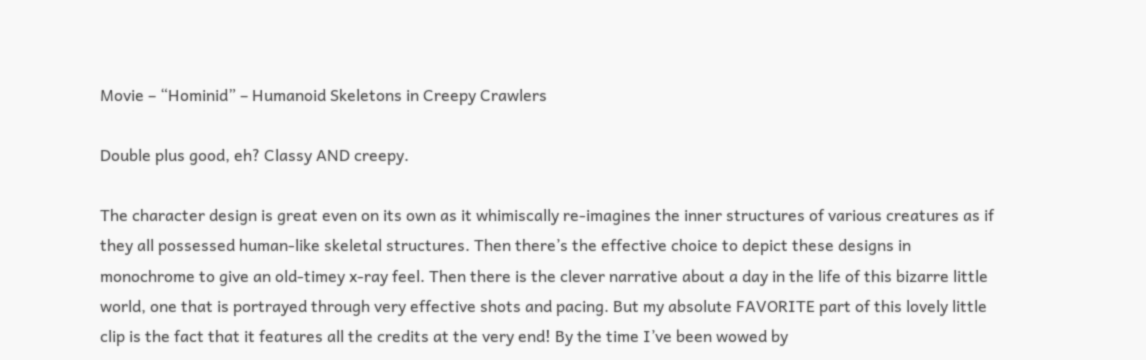Movie – “Hominid” – Humanoid Skeletons in Creepy Crawlers

Double plus good, eh? Classy AND creepy.

The character design is great even on its own as it whimiscally re-imagines the inner structures of various creatures as if they all possessed human-like skeletal structures. Then there’s the effective choice to depict these designs in monochrome to give an old-timey x-ray feel. Then there is the clever narrative about a day in the life of this bizarre little world, one that is portrayed through very effective shots and pacing. But my absolute FAVORITE part of this lovely little clip is the fact that it features all the credits at the very end! By the time I’ve been wowed by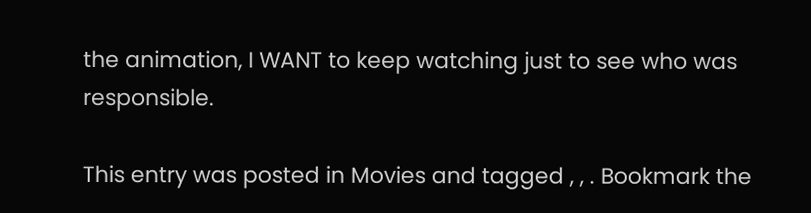the animation, I WANT to keep watching just to see who was responsible.

This entry was posted in Movies and tagged , , . Bookmark the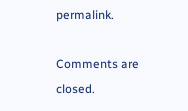permalink.

Comments are closed.